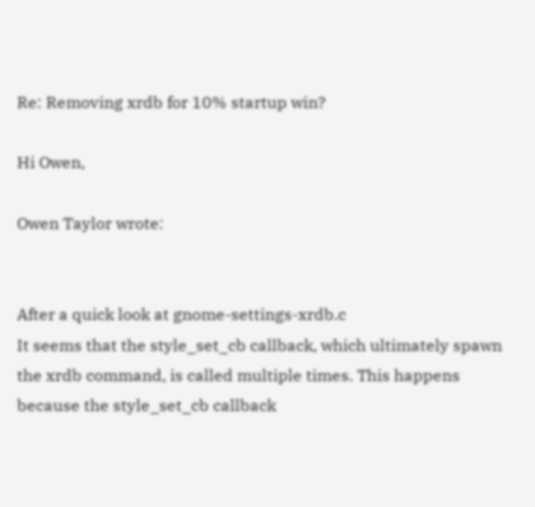Re: Removing xrdb for 10% startup win?

Hi Owen,

Owen Taylor wrote:


After a quick look at gnome-settings-xrdb.c
It seems that the style_set_cb callback, which ultimately spawn the xrdb command, is called multiple times. This happens because the style_set_cb callback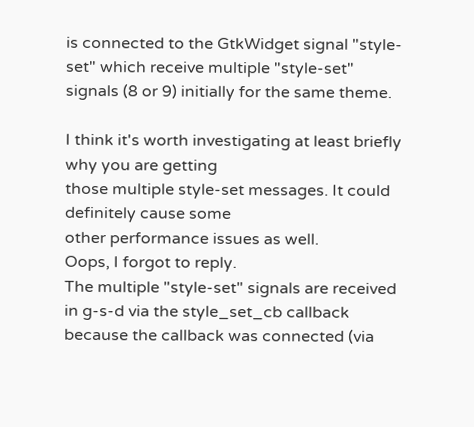is connected to the GtkWidget signal "style-set" which receive multiple "style-set" signals (8 or 9) initially for the same theme.

I think it's worth investigating at least briefly why you are getting
those multiple style-set messages. It could definitely cause some
other performance issues as well.
Oops, I forgot to reply.
The multiple "style-set" signals are received in g-s-d via the style_set_cb callback because the callback was connected (via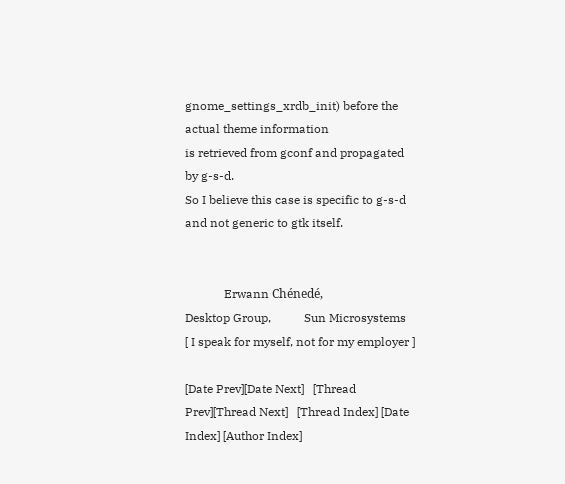gnome_settings_xrdb_init) before the actual theme information
is retrieved from gconf and propagated by g-s-d.
So I believe this case is specific to g-s-d and not generic to gtk itself.


             Erwann Chénedé,
Desktop Group,           Sun Microsystems
[ I speak for myself, not for my employer ]

[Date Prev][Date Next]   [Thread Prev][Thread Next]   [Thread Index] [Date Index] [Author Index]